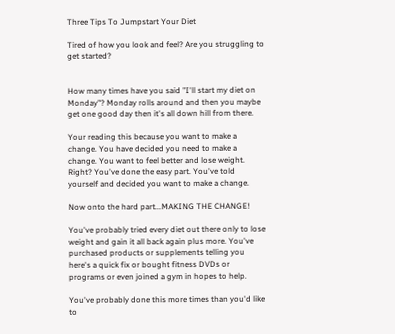Three Tips To Jumpstart Your Diet

Tired of how you look and feel? Are you struggling to get started?


How many times have you said "I'll start my diet on Monday"? Monday rolls around and then you maybe get one good day then it's all down hill from there.

Your reading this because you want to make a change. You have decided you need to make a change. You want to feel better and lose weight. Right? You've done the easy part. You've told yourself and decided you want to make a change.

Now onto the hard part...MAKING THE CHANGE!

You've probably tried every diet out there only to lose weight and gain it all back again plus more. You've purchased products or supplements telling you here's a quick fix or bought fitness DVDs or programs or even joined a gym in hopes to help.

You've probably done this more times than you'd like to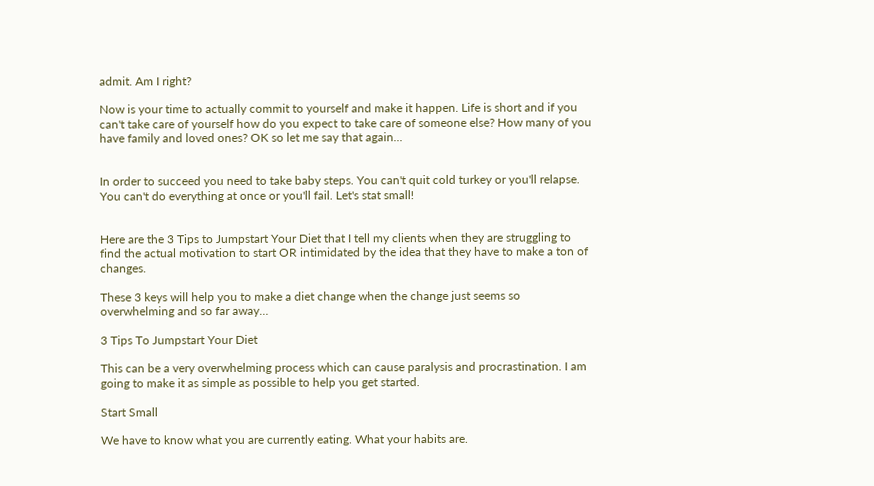admit. Am I right?

Now is your time to actually commit to yourself and make it happen. Life is short and if you can't take care of yourself how do you expect to take care of someone else? How many of you have family and loved ones? OK so let me say that again...


In order to succeed you need to take baby steps. You can't quit cold turkey or you'll relapse. You can't do everything at once or you'll fail. Let's stat small!


Here are the 3 Tips to Jumpstart Your Diet that I tell my clients when they are struggling to find the actual motivation to start OR intimidated by the idea that they have to make a ton of changes.

These 3 keys will help you to make a diet change when the change just seems so overwhelming and so far away…

3 Tips To Jumpstart Your Diet

This can be a very overwhelming process which can cause paralysis and procrastination. I am going to make it as simple as possible to help you get started.

Start Small

We have to know what you are currently eating. What your habits are.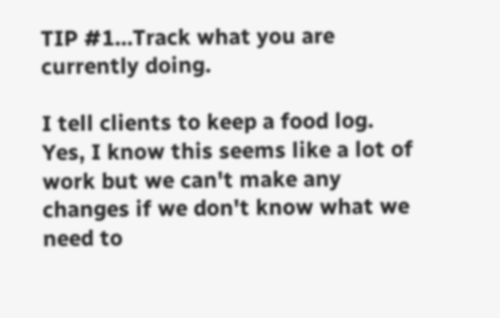TIP #1…Track what you are currently doing.

I tell clients to keep a food log. Yes, I know this seems like a lot of work but we can't make any changes if we don't know what we need to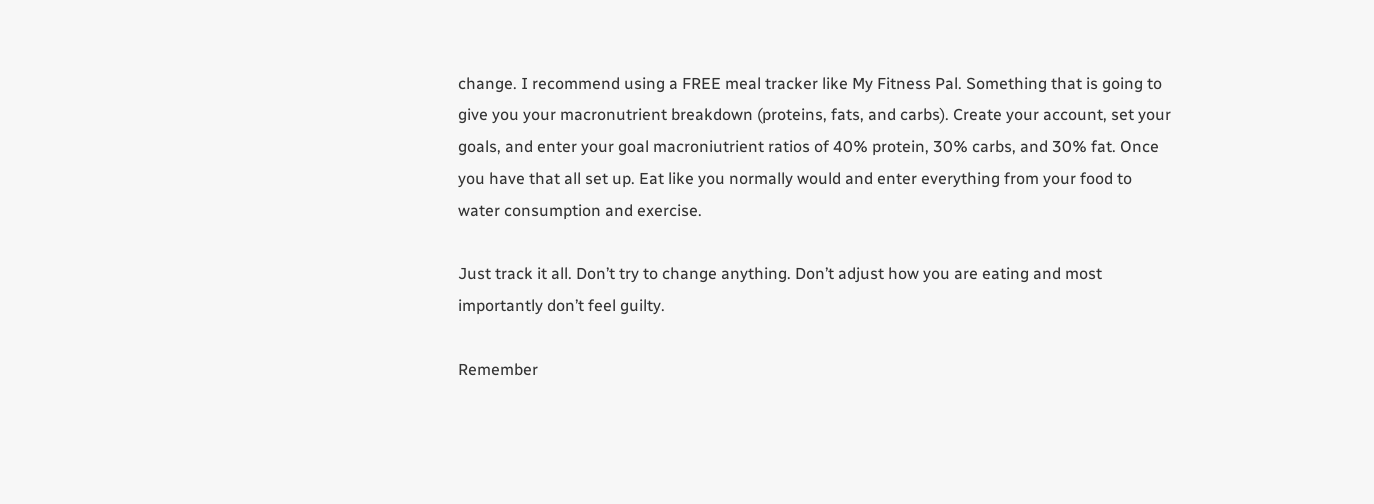change. I recommend using a FREE meal tracker like My Fitness Pal. Something that is going to give you your macronutrient breakdown (proteins, fats, and carbs). Create your account, set your goals, and enter your goal macroniutrient ratios of 40% protein, 30% carbs, and 30% fat. Once you have that all set up. Eat like you normally would and enter everything from your food to water consumption and exercise.

Just track it all. Don’t try to change anything. Don’t adjust how you are eating and most importantly don’t feel guilty.

Remember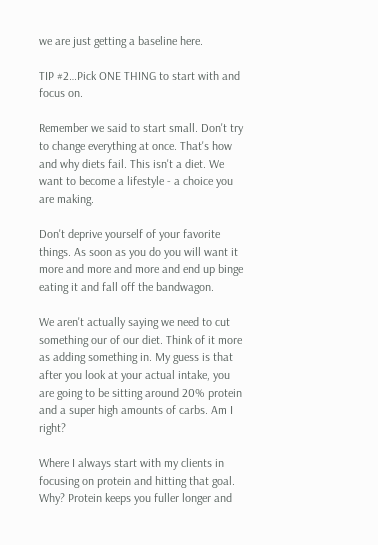we are just getting a baseline here.

TIP #2…Pick ONE THING to start with and focus on.

Remember we said to start small. Don't try to change everything at once. That's how and why diets fail. This isn't a diet. We want to become a lifestyle - a choice you are making.

Don't deprive yourself of your favorite things. As soon as you do you will want it more and more and more and end up binge eating it and fall off the bandwagon.

We aren't actually saying we need to cut something our of our diet. Think of it more as adding something in. My guess is that after you look at your actual intake, you are going to be sitting around 20% protein and a super high amounts of carbs. Am I right?

Where I always start with my clients in focusing on protein and hitting that goal. Why? Protein keeps you fuller longer and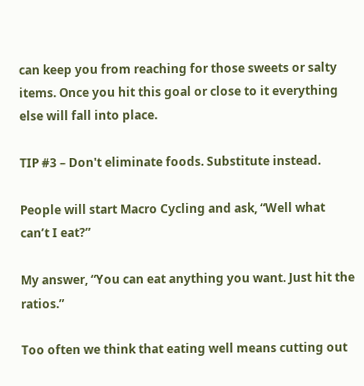can keep you from reaching for those sweets or salty items. Once you hit this goal or close to it everything else will fall into place.

TIP #3 – Don't eliminate foods. Substitute instead.

People will start Macro Cycling and ask, “Well what can’t I eat?”

My answer, “You can eat anything you want. Just hit the ratios.”

Too often we think that eating well means cutting out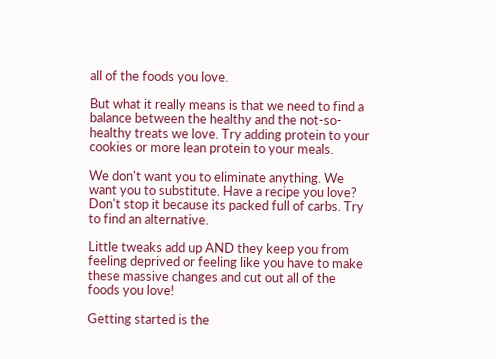all of the foods you love.

But what it really means is that we need to find a balance between the healthy and the not-so-healthy treats we love. Try adding protein to your cookies or more lean protein to your meals.

We don't want you to eliminate anything. We want you to substitute. Have a recipe you love? Don't stop it because its packed full of carbs. Try to find an alternative.

Little tweaks add up AND they keep you from feeling deprived or feeling like you have to make these massive changes and cut out all of the foods you love!

Getting started is the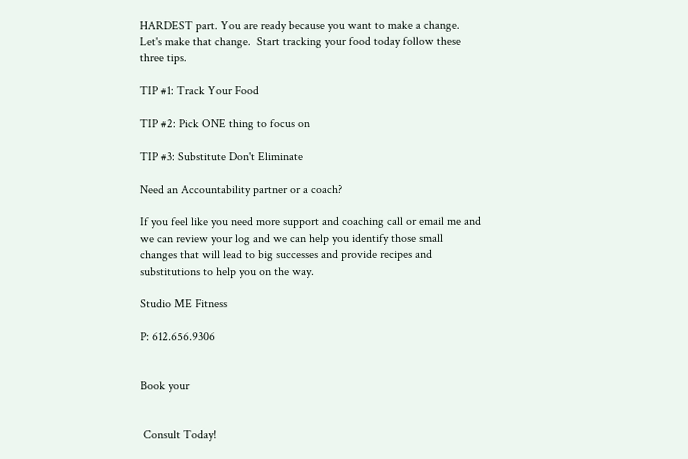HARDEST part. You are ready because you want to make a change. Let's make that change.  Start tracking your food today follow these three tips.

TIP #1: Track Your Food

TIP #2: Pick ONE thing to focus on

TIP #3: Substitute Don't Eliminate

Need an Accountability partner or a coach?

If you feel like you need more support and coaching call or email me and we can review your log and we can help you identify those small changes that will lead to big successes and provide recipes and substitutions to help you on the way.

Studio ME Fitness

P: 612.656.9306


Book your


 Consult Today!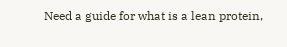Need a guide for what is a lean protein,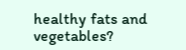healthy fats and vegetables?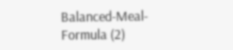Balanced-Meal-Formula (2)